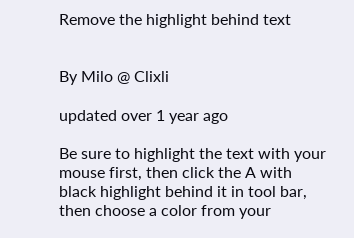Remove the highlight behind text


By Milo @ Clixli

updated over 1 year ago

Be sure to highlight the text with your mouse first, then click the A with black highlight behind it in tool bar, then choose a color from your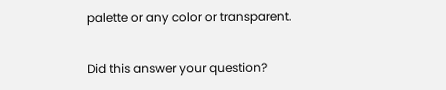palette or any color or transparent.

Did this answer your question?